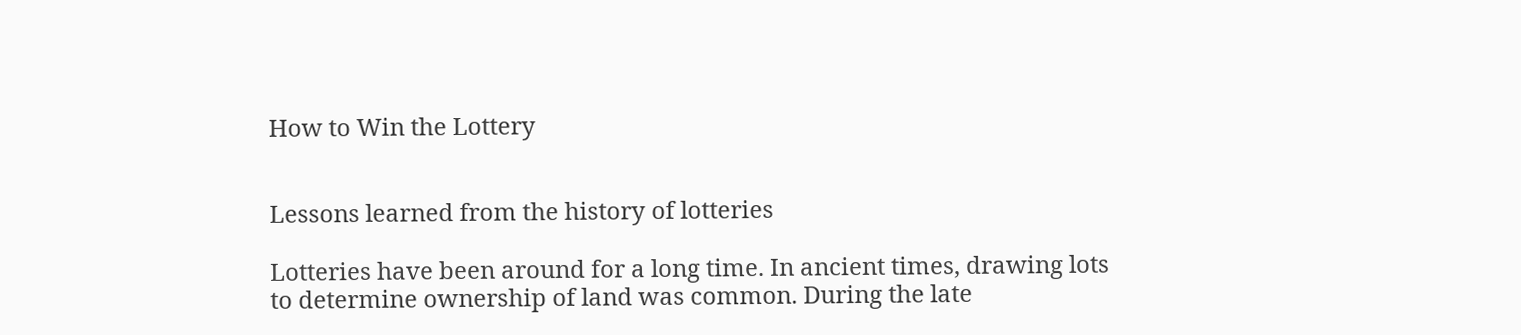How to Win the Lottery


Lessons learned from the history of lotteries

Lotteries have been around for a long time. In ancient times, drawing lots to determine ownership of land was common. During the late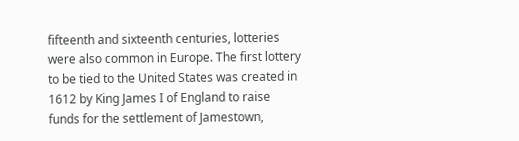fifteenth and sixteenth centuries, lotteries were also common in Europe. The first lottery to be tied to the United States was created in 1612 by King James I of England to raise funds for the settlement of Jamestown,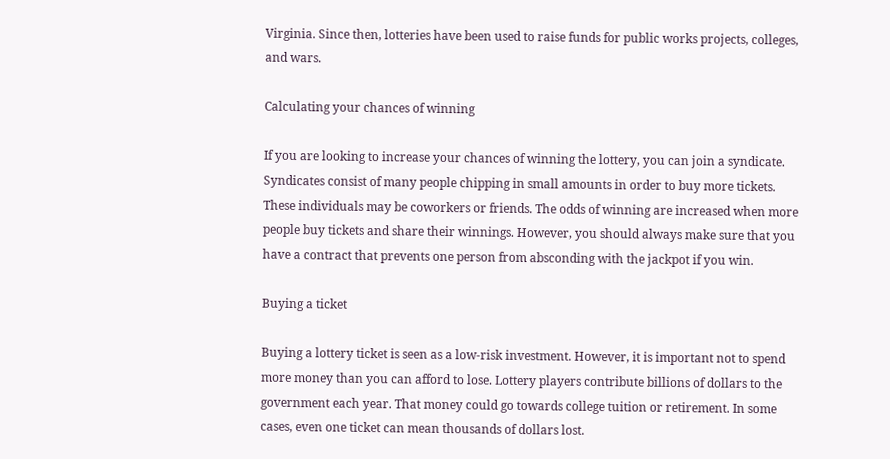Virginia. Since then, lotteries have been used to raise funds for public works projects, colleges, and wars.

Calculating your chances of winning

If you are looking to increase your chances of winning the lottery, you can join a syndicate. Syndicates consist of many people chipping in small amounts in order to buy more tickets. These individuals may be coworkers or friends. The odds of winning are increased when more people buy tickets and share their winnings. However, you should always make sure that you have a contract that prevents one person from absconding with the jackpot if you win.

Buying a ticket

Buying a lottery ticket is seen as a low-risk investment. However, it is important not to spend more money than you can afford to lose. Lottery players contribute billions of dollars to the government each year. That money could go towards college tuition or retirement. In some cases, even one ticket can mean thousands of dollars lost.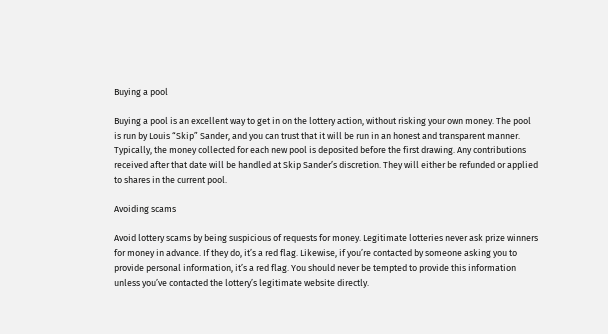Buying a pool

Buying a pool is an excellent way to get in on the lottery action, without risking your own money. The pool is run by Louis “Skip” Sander, and you can trust that it will be run in an honest and transparent manner. Typically, the money collected for each new pool is deposited before the first drawing. Any contributions received after that date will be handled at Skip Sander’s discretion. They will either be refunded or applied to shares in the current pool.

Avoiding scams

Avoid lottery scams by being suspicious of requests for money. Legitimate lotteries never ask prize winners for money in advance. If they do, it’s a red flag. Likewise, if you’re contacted by someone asking you to provide personal information, it’s a red flag. You should never be tempted to provide this information unless you’ve contacted the lottery’s legitimate website directly.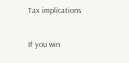Tax implications

If you win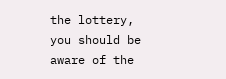the lottery, you should be aware of the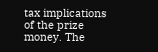tax implications of the prize money. The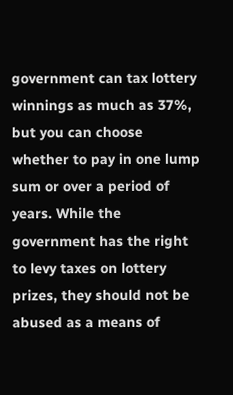government can tax lottery winnings as much as 37%, but you can choose whether to pay in one lump sum or over a period of years. While the government has the right to levy taxes on lottery prizes, they should not be abused as a means of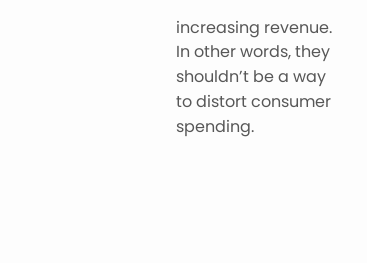increasing revenue. In other words, they shouldn’t be a way to distort consumer spending.